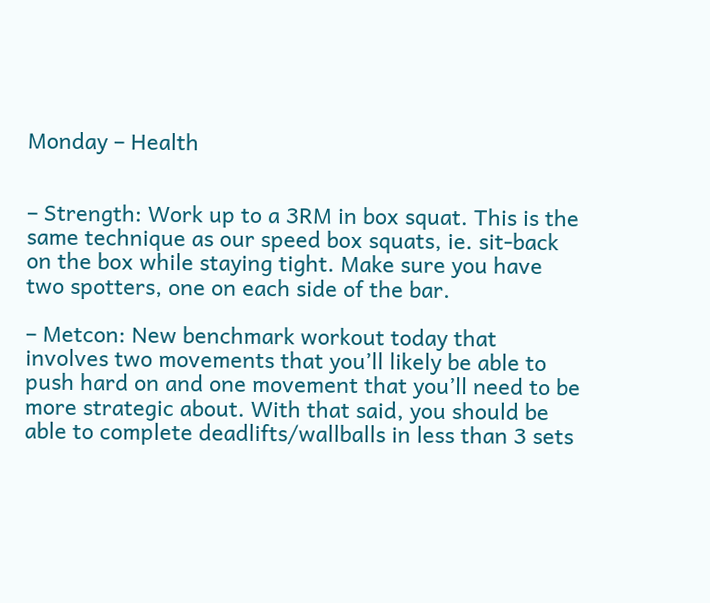Monday – Health


– Strength: Work up to a 3RM in box squat. This is the same technique as our speed box squats, ie. sit-back on the box while staying tight. Make sure you have two spotters, one on each side of the bar.

– Metcon: New benchmark workout today that involves two movements that you’ll likely be able to push hard on and one movement that you’ll need to be more strategic about. With that said, you should be able to complete deadlifts/wallballs in less than 3 sets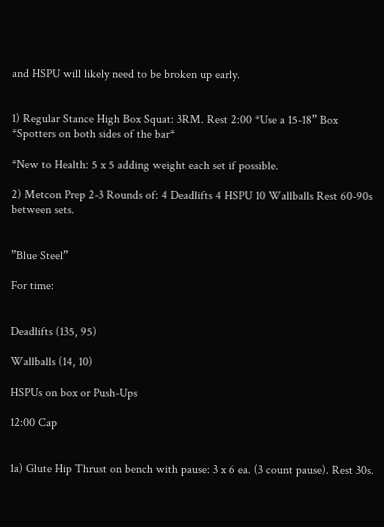and HSPU will likely need to be broken up early.


1) Regular Stance High Box Squat: 3RM. Rest 2:00 *Use a 15-18” Box *Spotters on both sides of the bar*

*New to Health: 5 x 5 adding weight each set if possible.

2) Metcon Prep 2-3 Rounds of: 4 Deadlifts 4 HSPU 10 Wallballs Rest 60-90s between sets.


”Blue Steel”

For time:


Deadlifts (135, 95)

Wallballs (14, 10)

HSPUs on box or Push-Ups

12:00 Cap


1a) Glute Hip Thrust on bench with pause: 3 x 6 ea. (3 count pause). Rest 30s.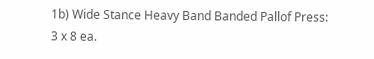1b) Wide Stance Heavy Band Banded Pallof Press: 3 x 8 ea.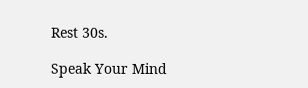Rest 30s.

Speak Your Mind